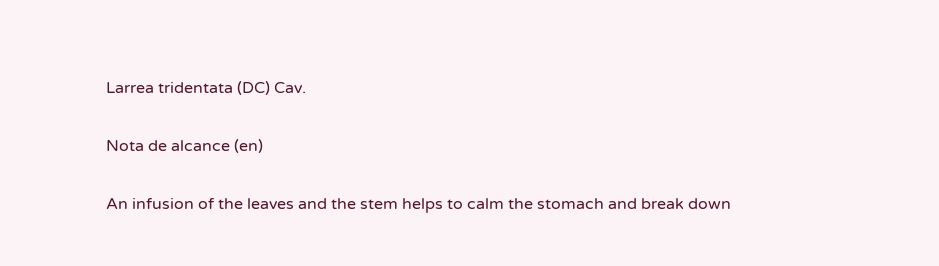Larrea tridentata (DC) Cav.

Nota de alcance (en)

An infusion of the leaves and the stem helps to calm the stomach and break down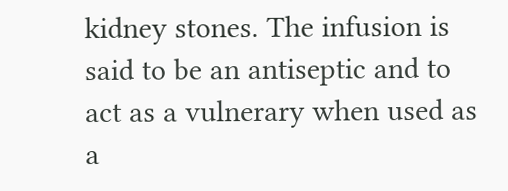kidney stones. The infusion is said to be an antiseptic and to act as a vulnerary when used as a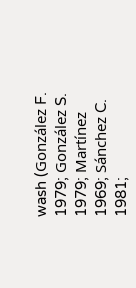wash (González F. 1979; González S. 1979; Martínez 1969; Sánchez C. 1981;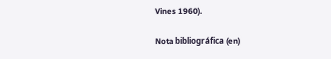Vines 1960).

Nota bibliográfica (en)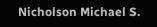Nicholson Michael S.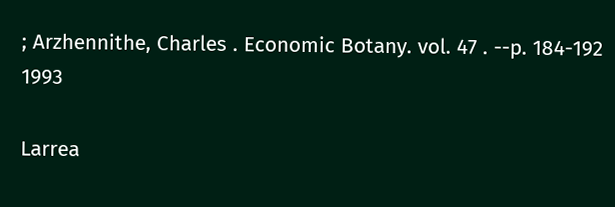; Arzhennithe, Charles . Economic Botany. vol. 47 . --p. 184-192 1993

Larrea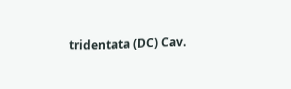tridentata (DC) Cav.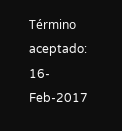Término aceptado: 16-Feb-2017